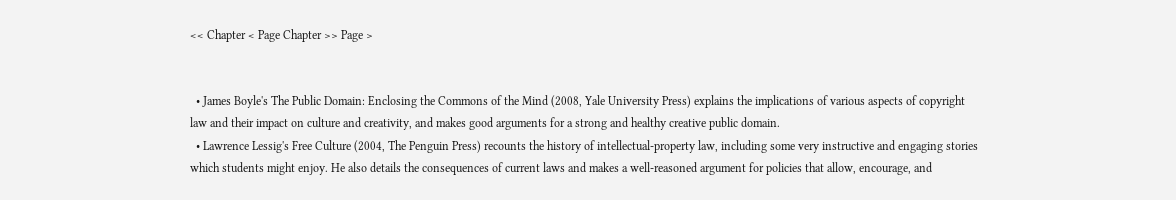<< Chapter < Page Chapter >> Page >


  • James Boyle's The Public Domain: Enclosing the Commons of the Mind (2008, Yale University Press) explains the implications of various aspects of copyright law and their impact on culture and creativity, and makes good arguments for a strong and healthy creative public domain.
  • Lawrence Lessig's Free Culture (2004, The Penguin Press) recounts the history of intellectual-property law, including some very instructive and engaging stories which students might enjoy. He also details the consequences of current laws and makes a well-reasoned argument for policies that allow, encourage, and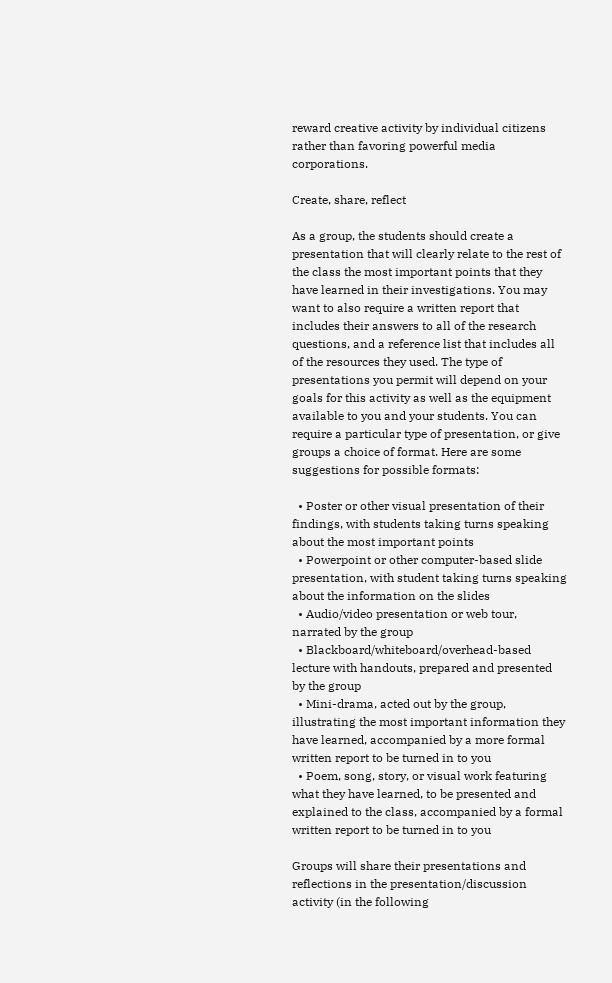reward creative activity by individual citizens rather than favoring powerful media corporations.

Create, share, reflect

As a group, the students should create a presentation that will clearly relate to the rest of the class the most important points that they have learned in their investigations. You may want to also require a written report that includes their answers to all of the research questions, and a reference list that includes all of the resources they used. The type of presentations you permit will depend on your goals for this activity as well as the equipment available to you and your students. You can require a particular type of presentation, or give groups a choice of format. Here are some suggestions for possible formats:

  • Poster or other visual presentation of their findings, with students taking turns speaking about the most important points
  • Powerpoint or other computer-based slide presentation, with student taking turns speaking about the information on the slides
  • Audio/video presentation or web tour, narrated by the group
  • Blackboard/whiteboard/overhead-based lecture with handouts, prepared and presented by the group
  • Mini-drama, acted out by the group, illustrating the most important information they have learned, accompanied by a more formal written report to be turned in to you
  • Poem, song, story, or visual work featuring what they have learned, to be presented and explained to the class, accompanied by a formal written report to be turned in to you

Groups will share their presentations and reflections in the presentation/discussion activity (in the following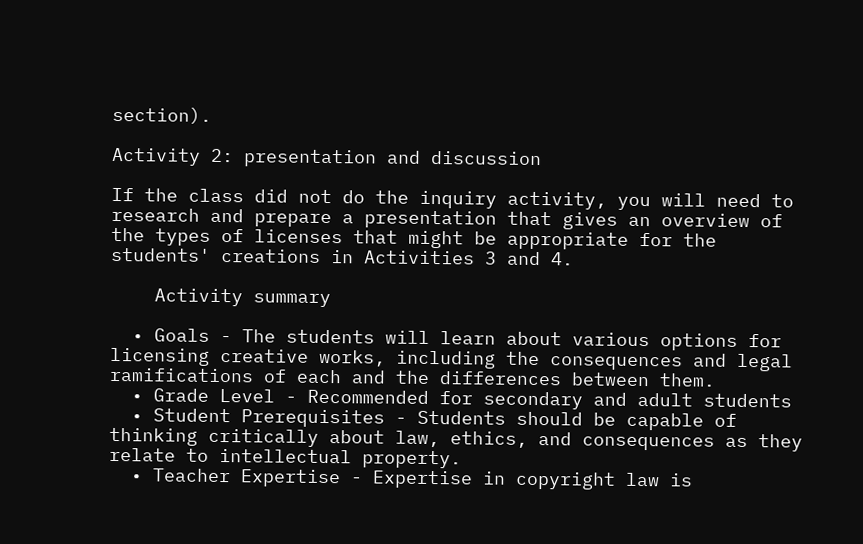section).

Activity 2: presentation and discussion

If the class did not do the inquiry activity, you will need to research and prepare a presentation that gives an overview of the types of licenses that might be appropriate for the students' creations in Activities 3 and 4.

    Activity summary

  • Goals - The students will learn about various options for licensing creative works, including the consequences and legal ramifications of each and the differences between them.
  • Grade Level - Recommended for secondary and adult students
  • Student Prerequisites - Students should be capable of thinking critically about law, ethics, and consequences as they relate to intellectual property.
  • Teacher Expertise - Expertise in copyright law is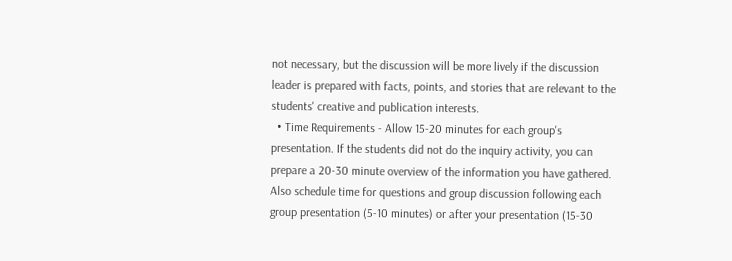not necessary, but the discussion will be more lively if the discussion leader is prepared with facts, points, and stories that are relevant to the students' creative and publication interests.
  • Time Requirements - Allow 15-20 minutes for each group's presentation. If the students did not do the inquiry activity, you can prepare a 20-30 minute overview of the information you have gathered. Also schedule time for questions and group discussion following each group presentation (5-10 minutes) or after your presentation (15-30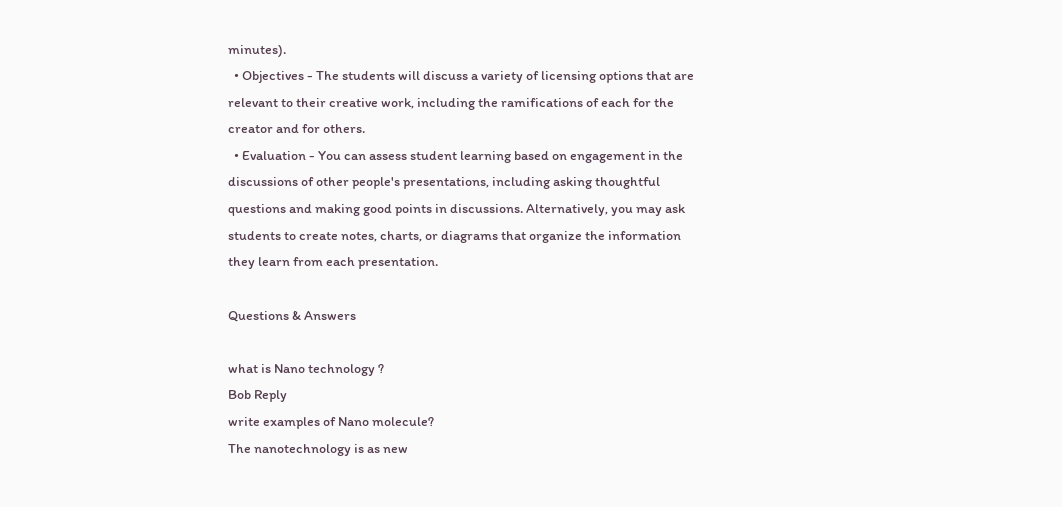minutes).
  • Objectives - The students will discuss a variety of licensing options that are relevant to their creative work, including the ramifications of each for the creator and for others.
  • Evaluation - You can assess student learning based on engagement in the discussions of other people's presentations, including asking thoughtful questions and making good points in discussions. Alternatively, you may ask students to create notes, charts, or diagrams that organize the information they learn from each presentation.

Questions & Answers

what is Nano technology ?
Bob Reply
write examples of Nano molecule?
The nanotechnology is as new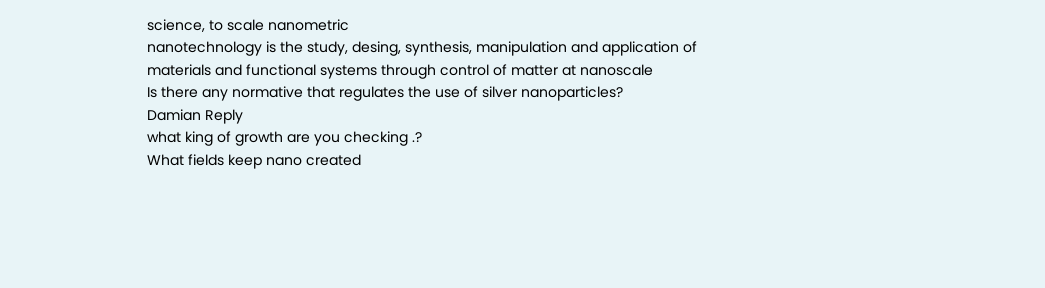science, to scale nanometric
nanotechnology is the study, desing, synthesis, manipulation and application of materials and functional systems through control of matter at nanoscale
Is there any normative that regulates the use of silver nanoparticles?
Damian Reply
what king of growth are you checking .?
What fields keep nano created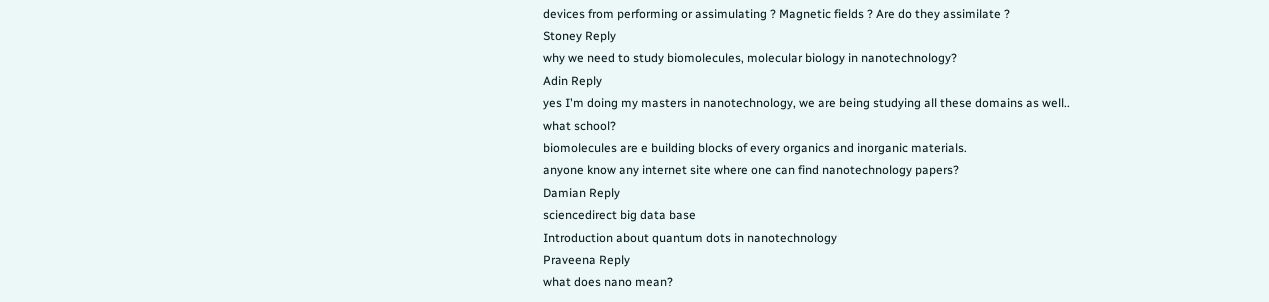devices from performing or assimulating ? Magnetic fields ? Are do they assimilate ?
Stoney Reply
why we need to study biomolecules, molecular biology in nanotechnology?
Adin Reply
yes I'm doing my masters in nanotechnology, we are being studying all these domains as well..
what school?
biomolecules are e building blocks of every organics and inorganic materials.
anyone know any internet site where one can find nanotechnology papers?
Damian Reply
sciencedirect big data base
Introduction about quantum dots in nanotechnology
Praveena Reply
what does nano mean?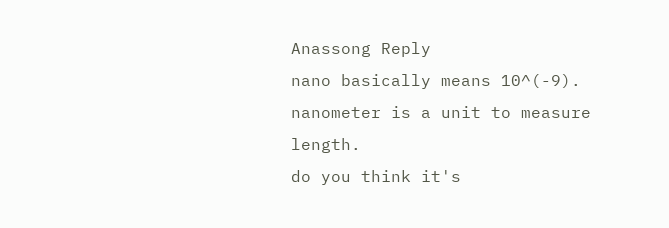Anassong Reply
nano basically means 10^(-9). nanometer is a unit to measure length.
do you think it's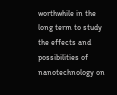worthwhile in the long term to study the effects and possibilities of nanotechnology on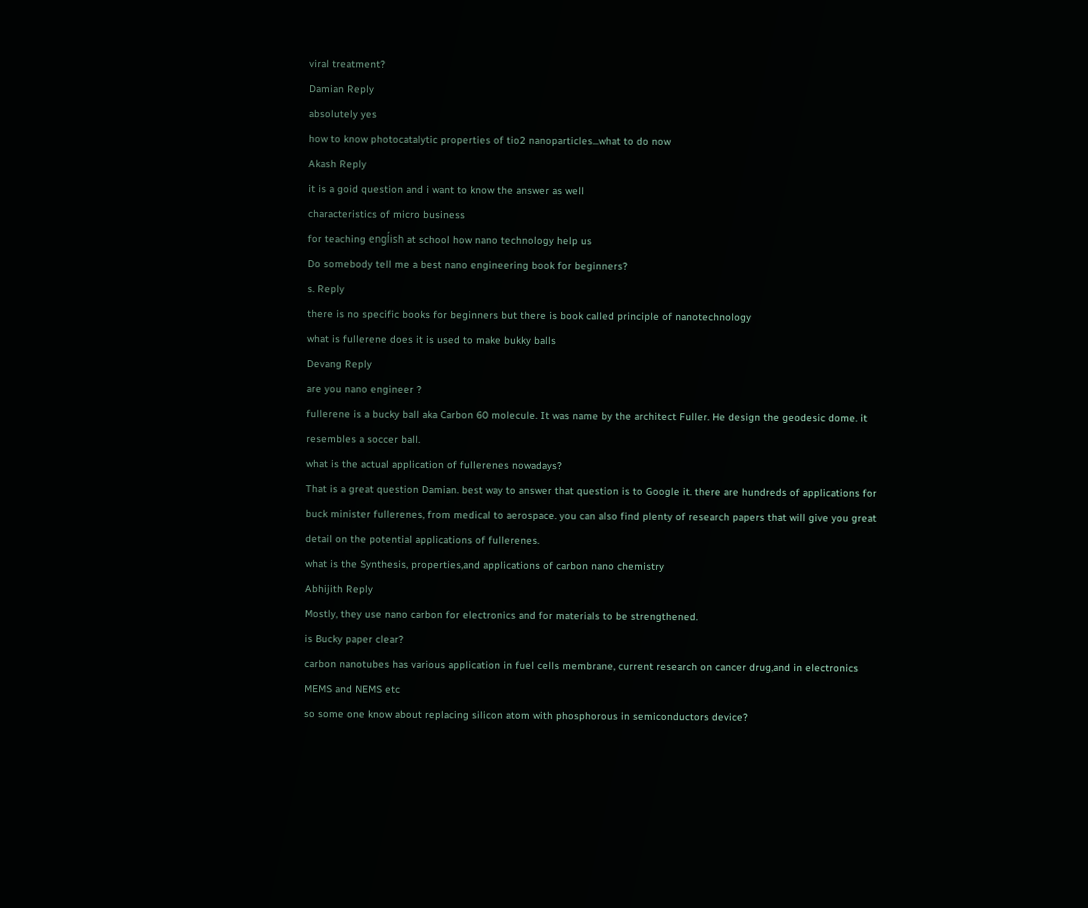viral treatment?
Damian Reply
absolutely yes
how to know photocatalytic properties of tio2 nanoparticles...what to do now
Akash Reply
it is a goid question and i want to know the answer as well
characteristics of micro business
for teaching engĺish at school how nano technology help us
Do somebody tell me a best nano engineering book for beginners?
s. Reply
there is no specific books for beginners but there is book called principle of nanotechnology
what is fullerene does it is used to make bukky balls
Devang Reply
are you nano engineer ?
fullerene is a bucky ball aka Carbon 60 molecule. It was name by the architect Fuller. He design the geodesic dome. it resembles a soccer ball.
what is the actual application of fullerenes nowadays?
That is a great question Damian. best way to answer that question is to Google it. there are hundreds of applications for buck minister fullerenes, from medical to aerospace. you can also find plenty of research papers that will give you great detail on the potential applications of fullerenes.
what is the Synthesis, properties,and applications of carbon nano chemistry
Abhijith Reply
Mostly, they use nano carbon for electronics and for materials to be strengthened.
is Bucky paper clear?
carbon nanotubes has various application in fuel cells membrane, current research on cancer drug,and in electronics MEMS and NEMS etc
so some one know about replacing silicon atom with phosphorous in semiconductors device?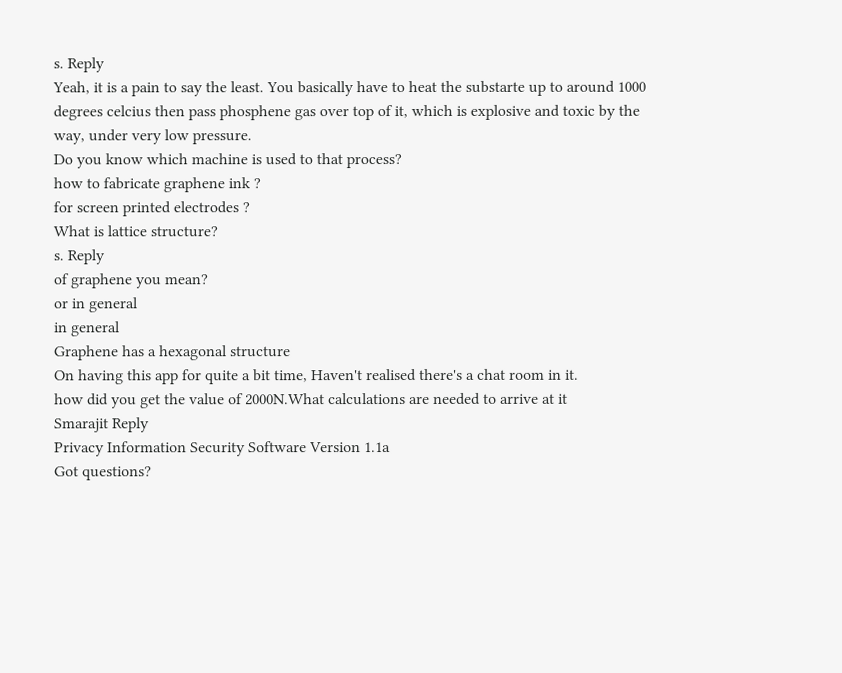s. Reply
Yeah, it is a pain to say the least. You basically have to heat the substarte up to around 1000 degrees celcius then pass phosphene gas over top of it, which is explosive and toxic by the way, under very low pressure.
Do you know which machine is used to that process?
how to fabricate graphene ink ?
for screen printed electrodes ?
What is lattice structure?
s. Reply
of graphene you mean?
or in general
in general
Graphene has a hexagonal structure
On having this app for quite a bit time, Haven't realised there's a chat room in it.
how did you get the value of 2000N.What calculations are needed to arrive at it
Smarajit Reply
Privacy Information Security Software Version 1.1a
Got questions?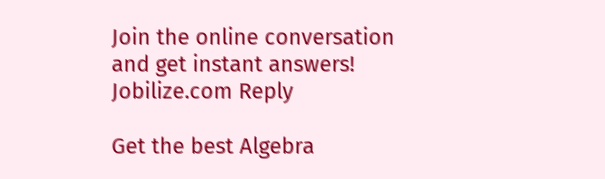Join the online conversation and get instant answers!
Jobilize.com Reply

Get the best Algebra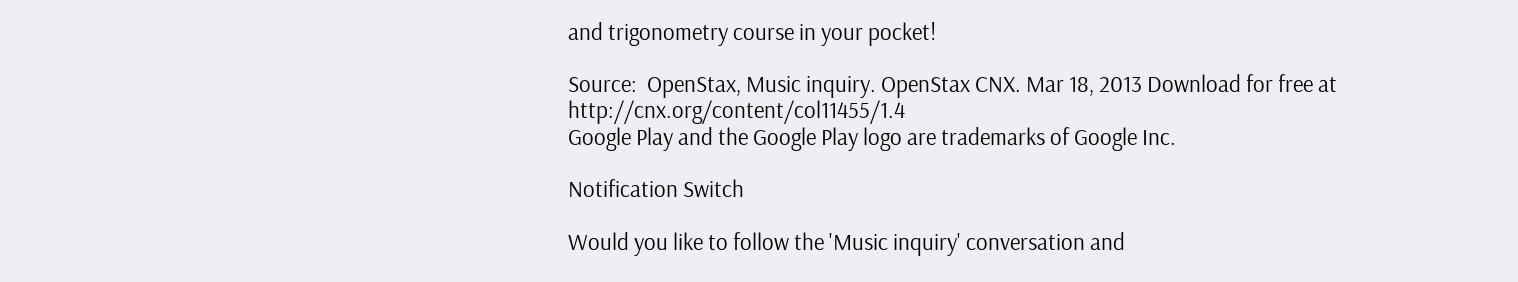and trigonometry course in your pocket!

Source:  OpenStax, Music inquiry. OpenStax CNX. Mar 18, 2013 Download for free at http://cnx.org/content/col11455/1.4
Google Play and the Google Play logo are trademarks of Google Inc.

Notification Switch

Would you like to follow the 'Music inquiry' conversation and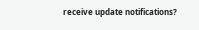receive update notifications?